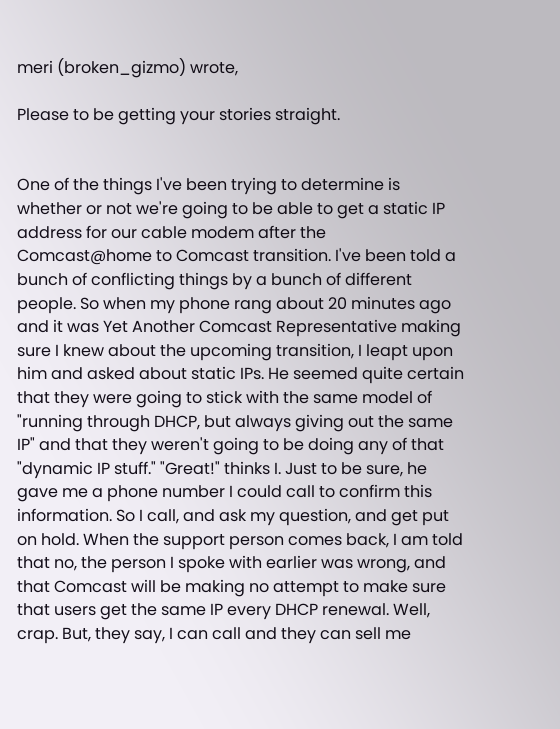meri (broken_gizmo) wrote,

Please to be getting your stories straight.


One of the things I've been trying to determine is whether or not we're going to be able to get a static IP address for our cable modem after the Comcast@home to Comcast transition. I've been told a bunch of conflicting things by a bunch of different people. So when my phone rang about 20 minutes ago and it was Yet Another Comcast Representative making sure I knew about the upcoming transition, I leapt upon him and asked about static IPs. He seemed quite certain that they were going to stick with the same model of "running through DHCP, but always giving out the same IP" and that they weren't going to be doing any of that "dynamic IP stuff." "Great!" thinks I. Just to be sure, he gave me a phone number I could call to confirm this information. So I call, and ask my question, and get put on hold. When the support person comes back, I am told that no, the person I spoke with earlier was wrong, and that Comcast will be making no attempt to make sure that users get the same IP every DHCP renewal. Well, crap. But, they say, I can call and they can sell me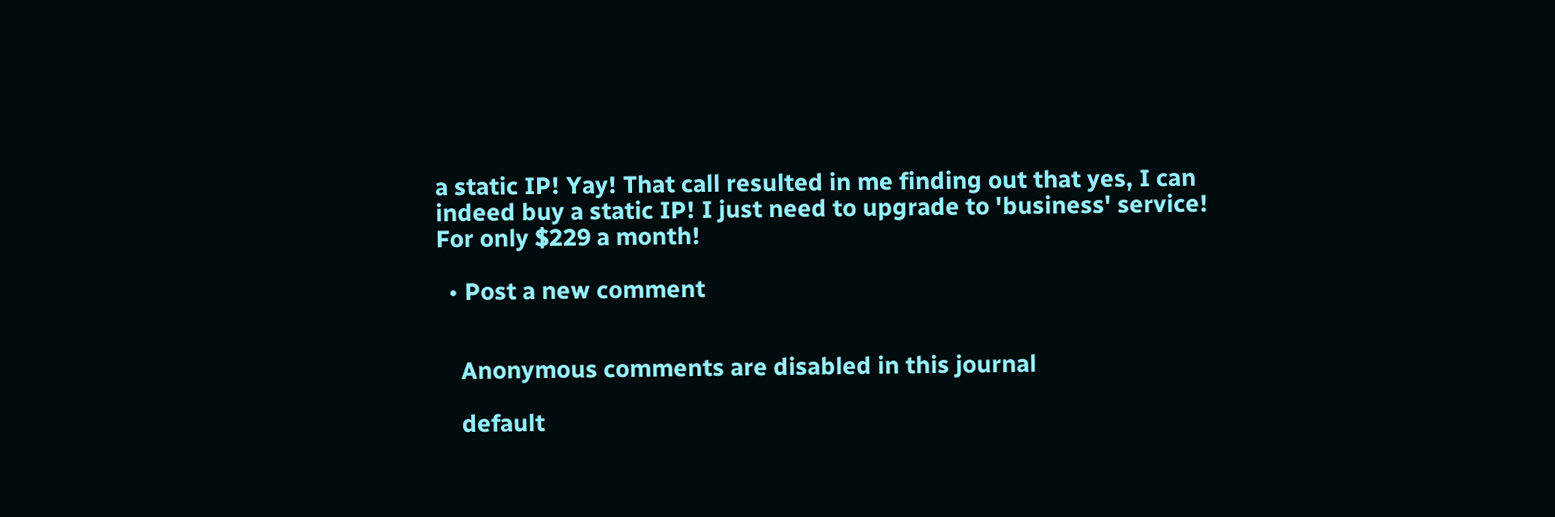a static IP! Yay! That call resulted in me finding out that yes, I can indeed buy a static IP! I just need to upgrade to 'business' service! For only $229 a month!

  • Post a new comment


    Anonymous comments are disabled in this journal

    default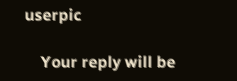userpic

    Your reply will be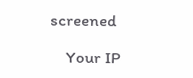screened

    Your IP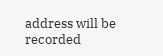address will be recorded